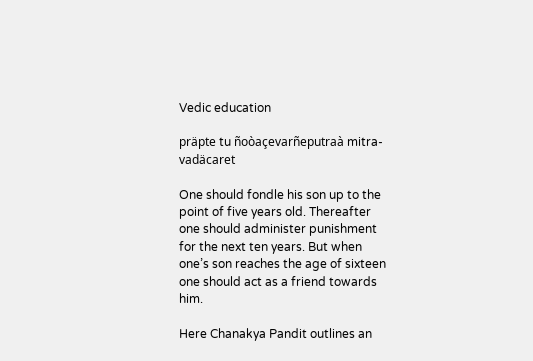Vedic education

präpte tu ñoòaçevarñeputraà mitra-vadäcaret

One should fondle his son up to the point of five years old. Thereafter one should administer punishment for the next ten years. But when one’s son reaches the age of sixteen one should act as a friend towards him.

Here Chanakya Pandit outlines an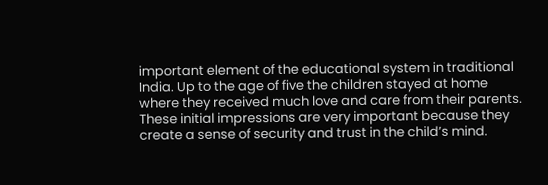important element of the educational system in traditional India. Up to the age of five the children stayed at home where they received much love and care from their parents. These initial impressions are very important because they create a sense of security and trust in the child’s mind.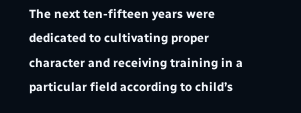The next ten-fifteen years were dedicated to cultivating proper character and receiving training in a particular field according to child’s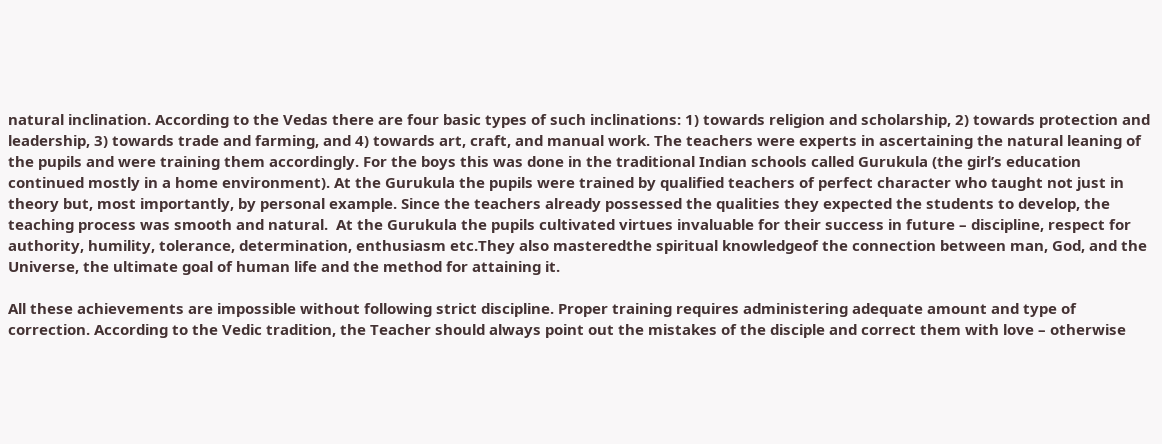natural inclination. According to the Vedas there are four basic types of such inclinations: 1) towards religion and scholarship, 2) towards protection and leadership, 3) towards trade and farming, and 4) towards art, craft, and manual work. The teachers were experts in ascertaining the natural leaning of the pupils and were training them accordingly. For the boys this was done in the traditional Indian schools called Gurukula (the girl’s education continued mostly in a home environment). At the Gurukula the pupils were trained by qualified teachers of perfect character who taught not just in theory but, most importantly, by personal example. Since the teachers already possessed the qualities they expected the students to develop, the teaching process was smooth and natural.  At the Gurukula the pupils cultivated virtues invaluable for their success in future – discipline, respect for authority, humility, tolerance, determination, enthusiasm etc.They also masteredthe spiritual knowledgeof the connection between man, God, and the Universe, the ultimate goal of human life and the method for attaining it.

All these achievements are impossible without following strict discipline. Proper training requires administering adequate amount and type of correction. According to the Vedic tradition, the Teacher should always point out the mistakes of the disciple and correct them with love – otherwise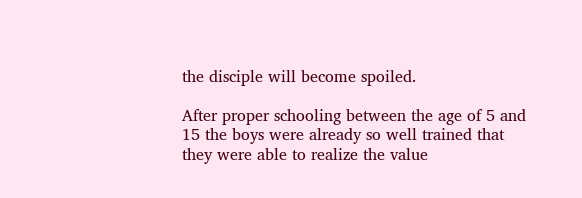the disciple will become spoiled.

After proper schooling between the age of 5 and 15 the boys were already so well trained that they were able to realize the value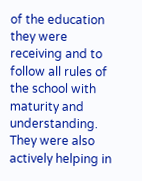of the education they were receiving and to follow all rules of the school with maturity and understanding. They were also actively helping in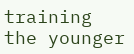training the younger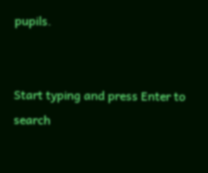pupils.


Start typing and press Enter to search